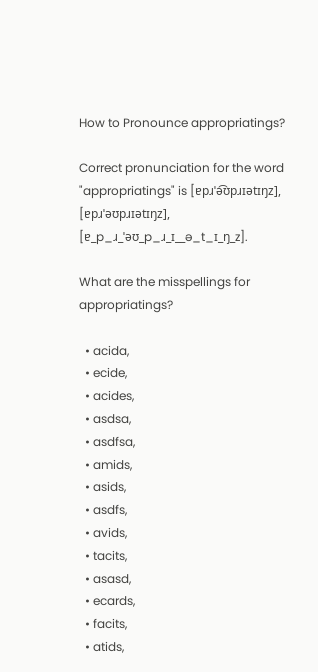How to Pronounce appropriatings?

Correct pronunciation for the word "appropriatings" is [ɐpɹˈə͡ʊpɹɪətɪŋz], [ɐpɹˈəʊpɹɪətɪŋz], [ɐ_p_ɹ_ˈəʊ_p_ɹ_ɪ__ə_t_ɪ_ŋ_z].

What are the misspellings for appropriatings?

  • acida,
  • ecide,
  • acides,
  • asdsa,
  • asdfsa,
  • amids,
  • asids,
  • asdfs,
  • avids,
  • tacits,
  • asasd,
  • ecards,
  • facits,
  • atids,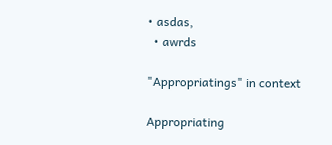• asdas,
  • awrds

"Appropriatings" in context

Appropriating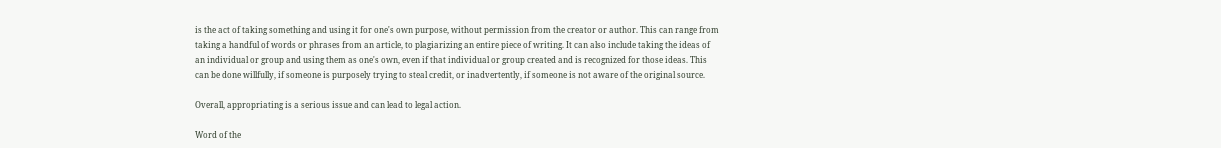is the act of taking something and using it for one's own purpose, without permission from the creator or author. This can range from taking a handful of words or phrases from an article, to plagiarizing an entire piece of writing. It can also include taking the ideas of an individual or group and using them as one's own, even if that individual or group created and is recognized for those ideas. This can be done willfully, if someone is purposely trying to steal credit, or inadvertently, if someone is not aware of the original source.

Overall, appropriating is a serious issue and can lead to legal action.

Word of the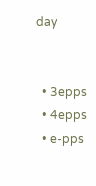day


  • 3epps
  • 4epps
  • e-pps